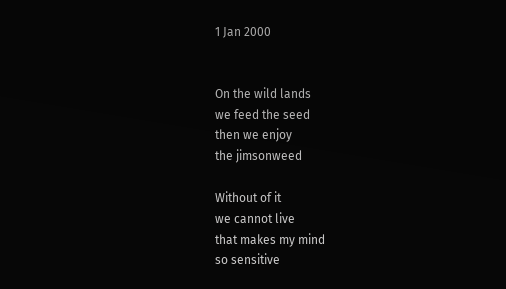1 Jan 2000


On the wild lands
we feed the seed
then we enjoy
the jimsonweed

Without of it
we cannot live
that makes my mind
so sensitive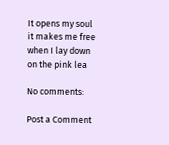It opens my soul
it makes me free
when I lay down
on the pink lea

No comments:

Post a Comment